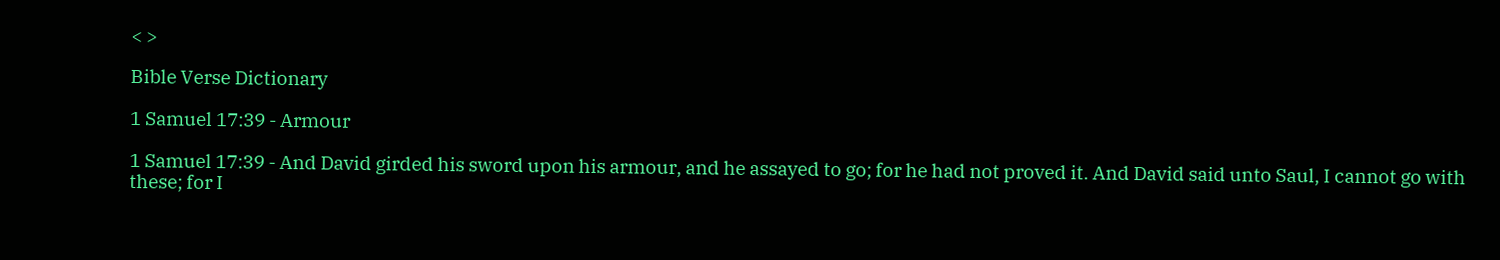< >

Bible Verse Dictionary

1 Samuel 17:39 - Armour

1 Samuel 17:39 - And David girded his sword upon his armour, and he assayed to go; for he had not proved it. And David said unto Saul, I cannot go with these; for I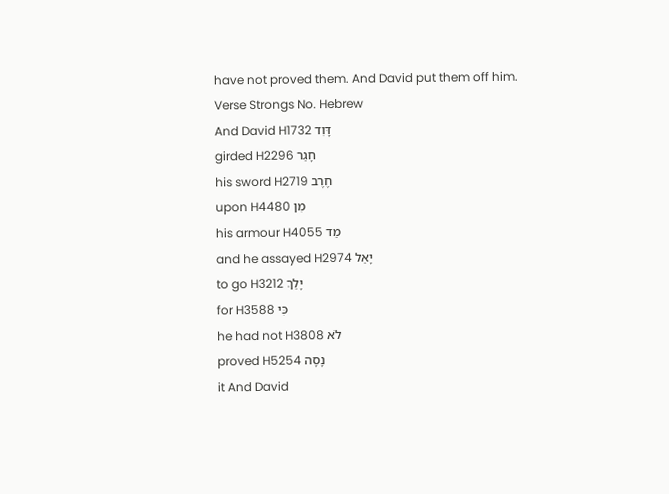have not proved them. And David put them off him.
Verse Strongs No. Hebrew
And David H1732 דָּוִד
girded H2296 חָגַר
his sword H2719 חֶרֶב
upon H4480 מִן
his armour H4055 מַד
and he assayed H2974 יָאַל
to go H3212 יָלַךְ
for H3588 כִּי
he had not H3808 לֹא
proved H5254 נָסָה
it And David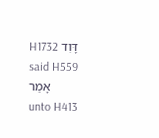H1732 דָּוִד
said H559 אָמַר
unto H413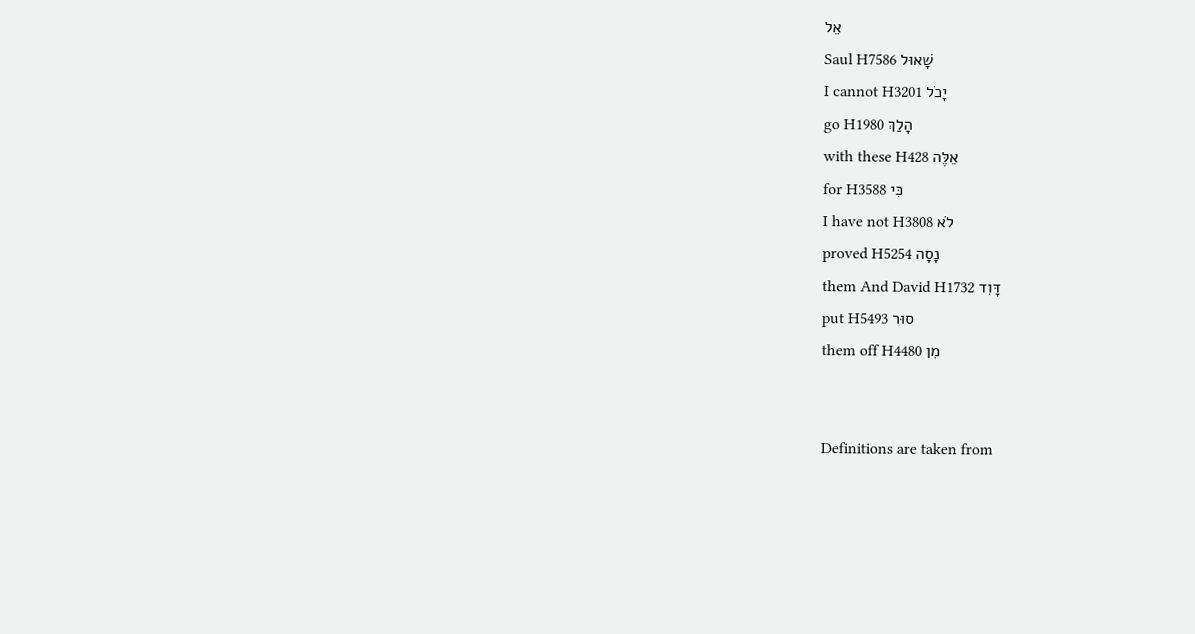אֵל
Saul H7586 שָׁאוּל
I cannot H3201 יָכֹל
go H1980 הָלַךְ
with these H428 אֵלֶּה
for H3588 כִּי
I have not H3808 לֹא
proved H5254 נָסָה
them And David H1732 דָּוִד
put H5493 סוּר
them off H4480 מִן


Definitions are taken from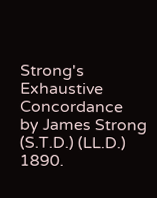Strong's Exhaustive Concordance
by James Strong (S.T.D.) (LL.D.) 1890.